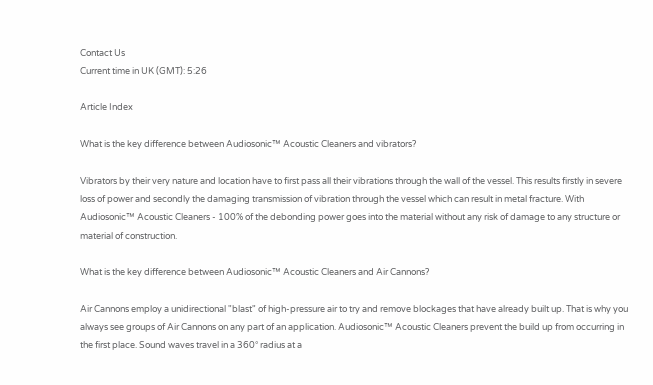Contact Us
Current time in UK (GMT): 5:26

Article Index

What is the key difference between Audiosonic™ Acoustic Cleaners and vibrators?

Vibrators by their very nature and location have to first pass all their vibrations through the wall of the vessel. This results firstly in severe loss of power and secondly the damaging transmission of vibration through the vessel which can result in metal fracture. With Audiosonic™ Acoustic Cleaners - 100% of the debonding power goes into the material without any risk of damage to any structure or material of construction.

What is the key difference between Audiosonic™ Acoustic Cleaners and Air Cannons?

Air Cannons employ a unidirectional "blast" of high-pressure air to try and remove blockages that have already built up. That is why you always see groups of Air Cannons on any part of an application. Audiosonic™ Acoustic Cleaners prevent the build up from occurring in the first place. Sound waves travel in a 360° radius at a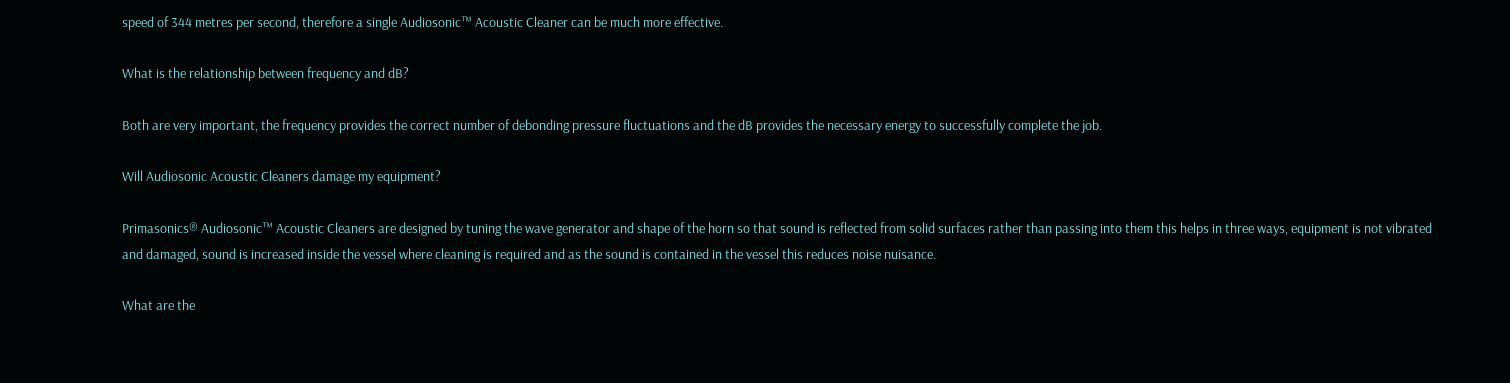speed of 344 metres per second, therefore a single Audiosonic™ Acoustic Cleaner can be much more effective.

What is the relationship between frequency and dB?

Both are very important, the frequency provides the correct number of debonding pressure fluctuations and the dB provides the necessary energy to successfully complete the job.

Will Audiosonic Acoustic Cleaners damage my equipment?

Primasonics® Audiosonic™ Acoustic Cleaners are designed by tuning the wave generator and shape of the horn so that sound is reflected from solid surfaces rather than passing into them this helps in three ways, equipment is not vibrated and damaged, sound is increased inside the vessel where cleaning is required and as the sound is contained in the vessel this reduces noise nuisance.

What are the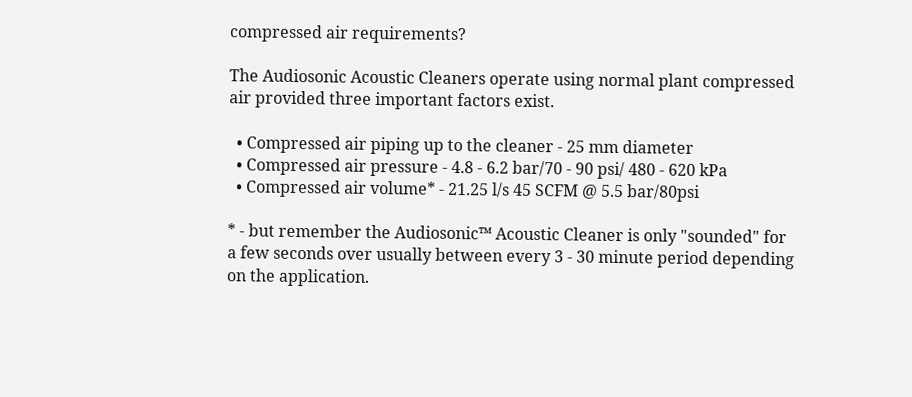compressed air requirements?

The Audiosonic Acoustic Cleaners operate using normal plant compressed air provided three important factors exist.

  • Compressed air piping up to the cleaner - 25 mm diameter
  • Compressed air pressure - 4.8 - 6.2 bar/70 - 90 psi/ 480 - 620 kPa
  • Compressed air volume* - 21.25 l/s 45 SCFM @ 5.5 bar/80psi

* - but remember the Audiosonic™ Acoustic Cleaner is only "sounded" for a few seconds over usually between every 3 - 30 minute period depending on the application.